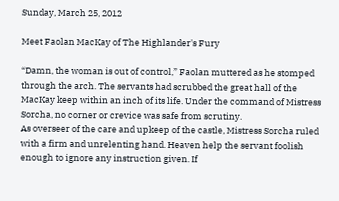Sunday, March 25, 2012

Meet Faolan MacKay of The Highlander's Fury

“Damn, the woman is out of control,” Faolan muttered as he stomped through the arch. The servants had scrubbed the great hall of the MacKay keep within an inch of its life. Under the command of Mistress Sorcha, no corner or crevice was safe from scrutiny.
As overseer of the care and upkeep of the castle, Mistress Sorcha ruled with a firm and unrelenting hand. Heaven help the servant foolish enough to ignore any instruction given. If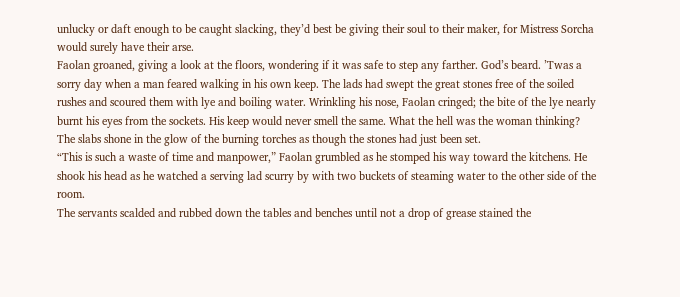unlucky or daft enough to be caught slacking, they’d best be giving their soul to their maker, for Mistress Sorcha would surely have their arse.
Faolan groaned, giving a look at the floors, wondering if it was safe to step any farther. God’s beard. ’Twas a sorry day when a man feared walking in his own keep. The lads had swept the great stones free of the soiled rushes and scoured them with lye and boiling water. Wrinkling his nose, Faolan cringed; the bite of the lye nearly burnt his eyes from the sockets. His keep would never smell the same. What the hell was the woman thinking? The slabs shone in the glow of the burning torches as though the stones had just been set.
“This is such a waste of time and manpower,” Faolan grumbled as he stomped his way toward the kitchens. He shook his head as he watched a serving lad scurry by with two buckets of steaming water to the other side of the room.
The servants scalded and rubbed down the tables and benches until not a drop of grease stained the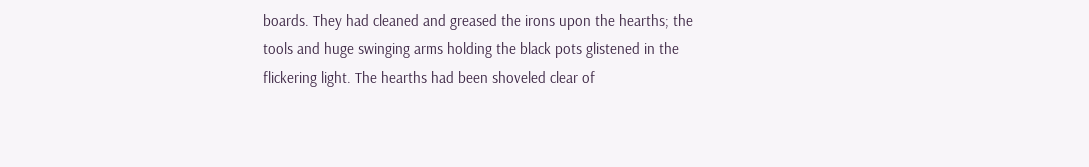boards. They had cleaned and greased the irons upon the hearths; the tools and huge swinging arms holding the black pots glistened in the flickering light. The hearths had been shoveled clear of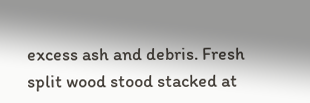excess ash and debris. Fresh split wood stood stacked at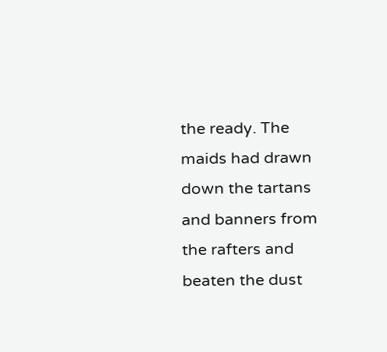the ready. The maids had drawn down the tartans and banners from the rafters and beaten the dust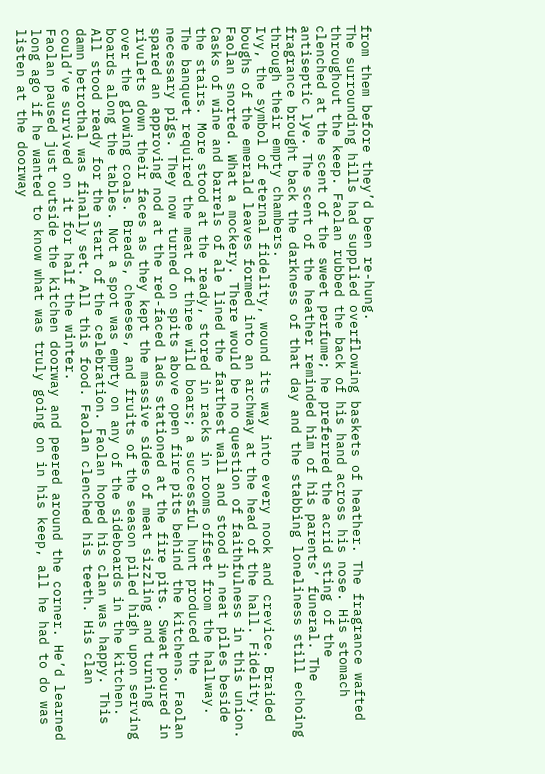from them before they’d been re-hung.
The surrounding hills had supplied overflowing baskets of heather. The fragrance wafted throughout the keep. Faolan rubbed the back of his hand across his nose. His stomach clenched at the scent of the sweet perfume; he preferred the acrid sting of the antiseptic lye. The scent of the heather reminded him of his parents’ funeral. The fragrance brought back the darkness of that day and the stabbing loneliness still echoing through their empty chambers.
Ivy, the symbol of eternal fidelity, wound its way into every nook and crevice. Braided boughs of the emerald leaves formed into an archway at the head of the hall. Fidelity. Faolan snorted. What a mockery. There would be no question of faithfulness in this union.
Casks of wine and barrels of ale lined the farthest wall and stood in neat piles beside the stairs. More stood at the ready, stored in racks in rooms offset from the hallway. The banquet required the meat of three wild boars; a successful hunt produced the necessary pigs. They now turned on spits above open fire pits behind the kitchens. Faolan spared an approving nod at the red-faced lads stationed at the fire pits. Sweat poured in rivulets down their faces as they kept the massive sides of meat sizzling and turning over the glowing coals. Breads, cheeses, and fruits of the season piled high upon serving boards along the tables. Not a spot was empty on any of the sideboards in the kitchen. All stood ready for the start of the celebration. Faolan hoped his clan was happy. This damn betrothal was finally set. All this food. Faolan clenched his teeth. His clan could’ve survived on it for half the winter.
Faolan paused just outside the kitchen doorway and peered around the corner. He’d learned long ago if he wanted to know what was truly going on in his keep, all he had to do was listen at the doorway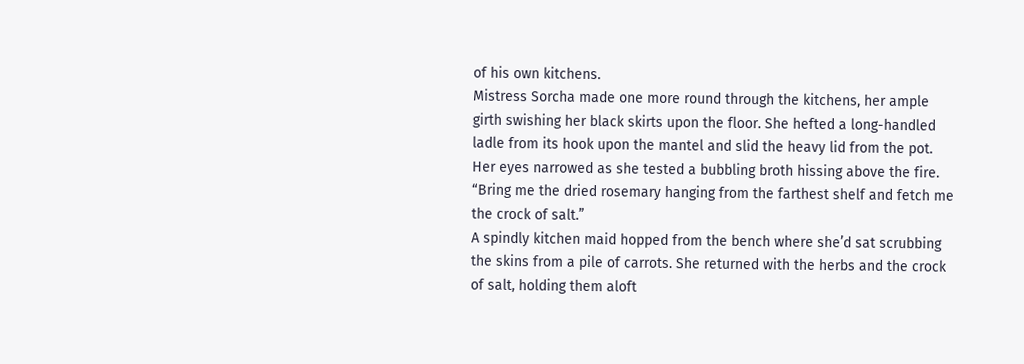of his own kitchens.
Mistress Sorcha made one more round through the kitchens, her ample girth swishing her black skirts upon the floor. She hefted a long-handled ladle from its hook upon the mantel and slid the heavy lid from the pot. Her eyes narrowed as she tested a bubbling broth hissing above the fire. “Bring me the dried rosemary hanging from the farthest shelf and fetch me the crock of salt.”
A spindly kitchen maid hopped from the bench where she’d sat scrubbing the skins from a pile of carrots. She returned with the herbs and the crock of salt, holding them aloft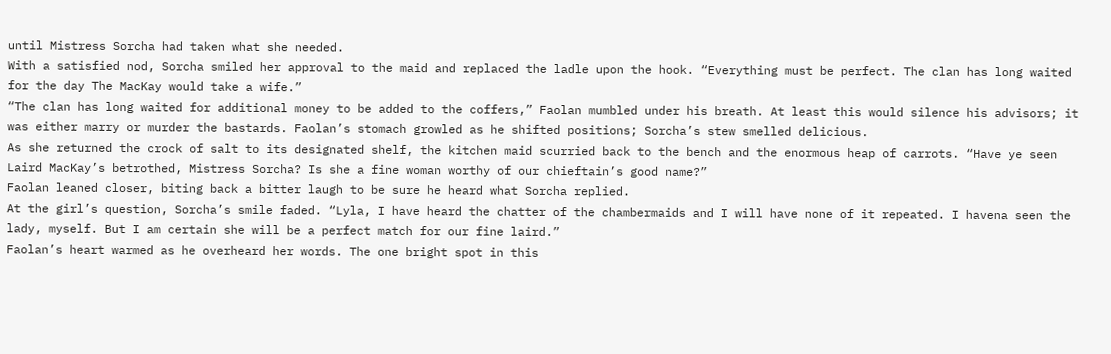until Mistress Sorcha had taken what she needed.
With a satisfied nod, Sorcha smiled her approval to the maid and replaced the ladle upon the hook. “Everything must be perfect. The clan has long waited for the day The MacKay would take a wife.”
“The clan has long waited for additional money to be added to the coffers,” Faolan mumbled under his breath. At least this would silence his advisors; it was either marry or murder the bastards. Faolan’s stomach growled as he shifted positions; Sorcha’s stew smelled delicious.
As she returned the crock of salt to its designated shelf, the kitchen maid scurried back to the bench and the enormous heap of carrots. “Have ye seen Laird MacKay’s betrothed, Mistress Sorcha? Is she a fine woman worthy of our chieftain’s good name?”
Faolan leaned closer, biting back a bitter laugh to be sure he heard what Sorcha replied.
At the girl’s question, Sorcha’s smile faded. “Lyla, I have heard the chatter of the chambermaids and I will have none of it repeated. I havena seen the lady, myself. But I am certain she will be a perfect match for our fine laird.”
Faolan’s heart warmed as he overheard her words. The one bright spot in this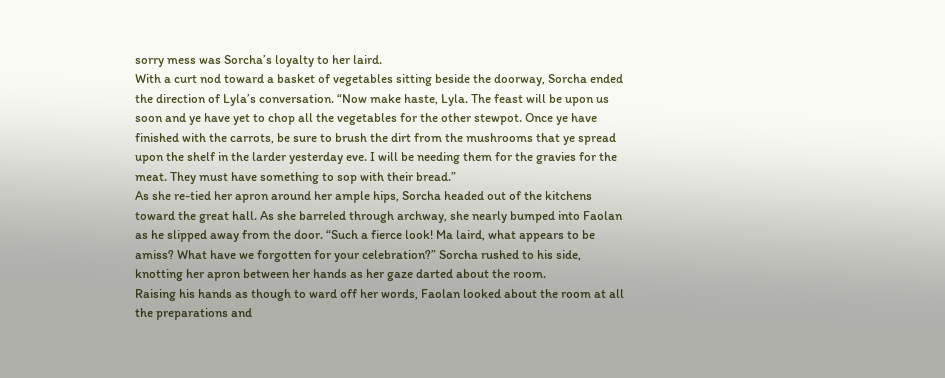sorry mess was Sorcha’s loyalty to her laird.
With a curt nod toward a basket of vegetables sitting beside the doorway, Sorcha ended the direction of Lyla’s conversation. “Now make haste, Lyla. The feast will be upon us soon and ye have yet to chop all the vegetables for the other stewpot. Once ye have finished with the carrots, be sure to brush the dirt from the mushrooms that ye spread upon the shelf in the larder yesterday eve. I will be needing them for the gravies for the meat. They must have something to sop with their bread.”
As she re-tied her apron around her ample hips, Sorcha headed out of the kitchens toward the great hall. As she barreled through archway, she nearly bumped into Faolan as he slipped away from the door. “Such a fierce look! Ma laird, what appears to be amiss? What have we forgotten for your celebration?” Sorcha rushed to his side, knotting her apron between her hands as her gaze darted about the room.
Raising his hands as though to ward off her words, Faolan looked about the room at all the preparations and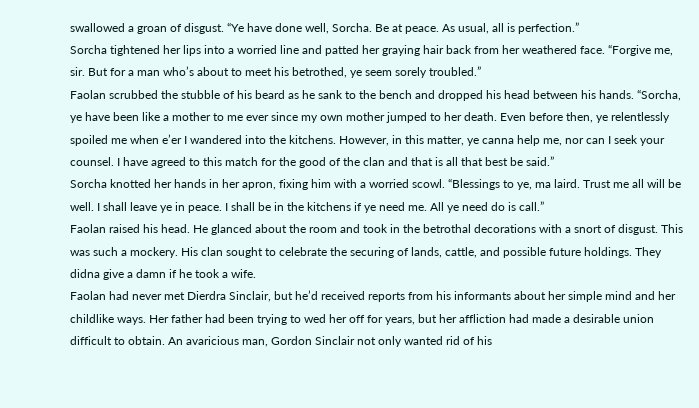swallowed a groan of disgust. “Ye have done well, Sorcha. Be at peace. As usual, all is perfection.”
Sorcha tightened her lips into a worried line and patted her graying hair back from her weathered face. “Forgive me, sir. But for a man who’s about to meet his betrothed, ye seem sorely troubled.”
Faolan scrubbed the stubble of his beard as he sank to the bench and dropped his head between his hands. “Sorcha, ye have been like a mother to me ever since my own mother jumped to her death. Even before then, ye relentlessly spoiled me when e’er I wandered into the kitchens. However, in this matter, ye canna help me, nor can I seek your counsel. I have agreed to this match for the good of the clan and that is all that best be said.”
Sorcha knotted her hands in her apron, fixing him with a worried scowl. “Blessings to ye, ma laird. Trust me all will be well. I shall leave ye in peace. I shall be in the kitchens if ye need me. All ye need do is call.”
Faolan raised his head. He glanced about the room and took in the betrothal decorations with a snort of disgust. This was such a mockery. His clan sought to celebrate the securing of lands, cattle, and possible future holdings. They didna give a damn if he took a wife.
Faolan had never met Dierdra Sinclair, but he’d received reports from his informants about her simple mind and her childlike ways. Her father had been trying to wed her off for years, but her affliction had made a desirable union difficult to obtain. An avaricious man, Gordon Sinclair not only wanted rid of his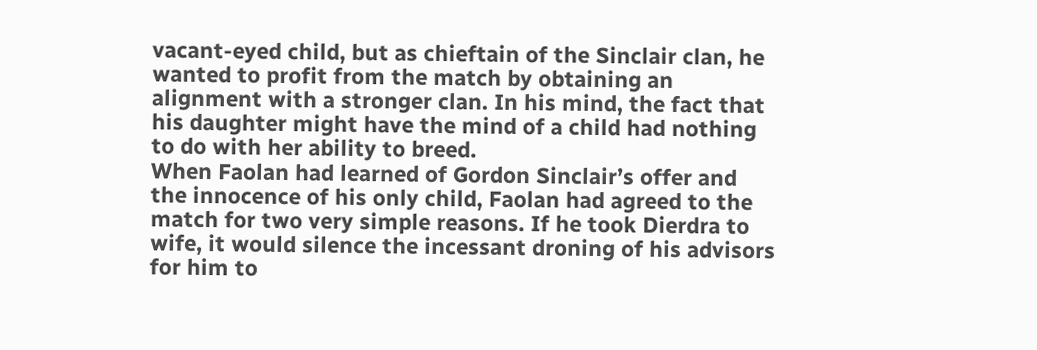vacant-eyed child, but as chieftain of the Sinclair clan, he wanted to profit from the match by obtaining an alignment with a stronger clan. In his mind, the fact that his daughter might have the mind of a child had nothing to do with her ability to breed.
When Faolan had learned of Gordon Sinclair’s offer and the innocence of his only child, Faolan had agreed to the match for two very simple reasons. If he took Dierdra to wife, it would silence the incessant droning of his advisors for him to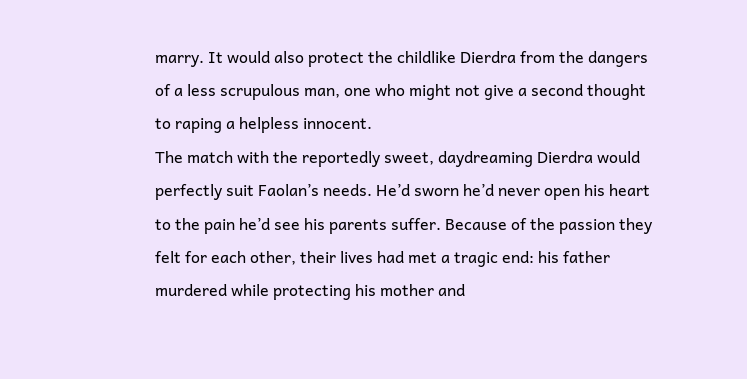marry. It would also protect the childlike Dierdra from the dangers of a less scrupulous man, one who might not give a second thought to raping a helpless innocent.
The match with the reportedly sweet, daydreaming Dierdra would perfectly suit Faolan’s needs. He’d sworn he’d never open his heart to the pain he’d see his parents suffer. Because of the passion they felt for each other, their lives had met a tragic end: his father murdered while protecting his mother and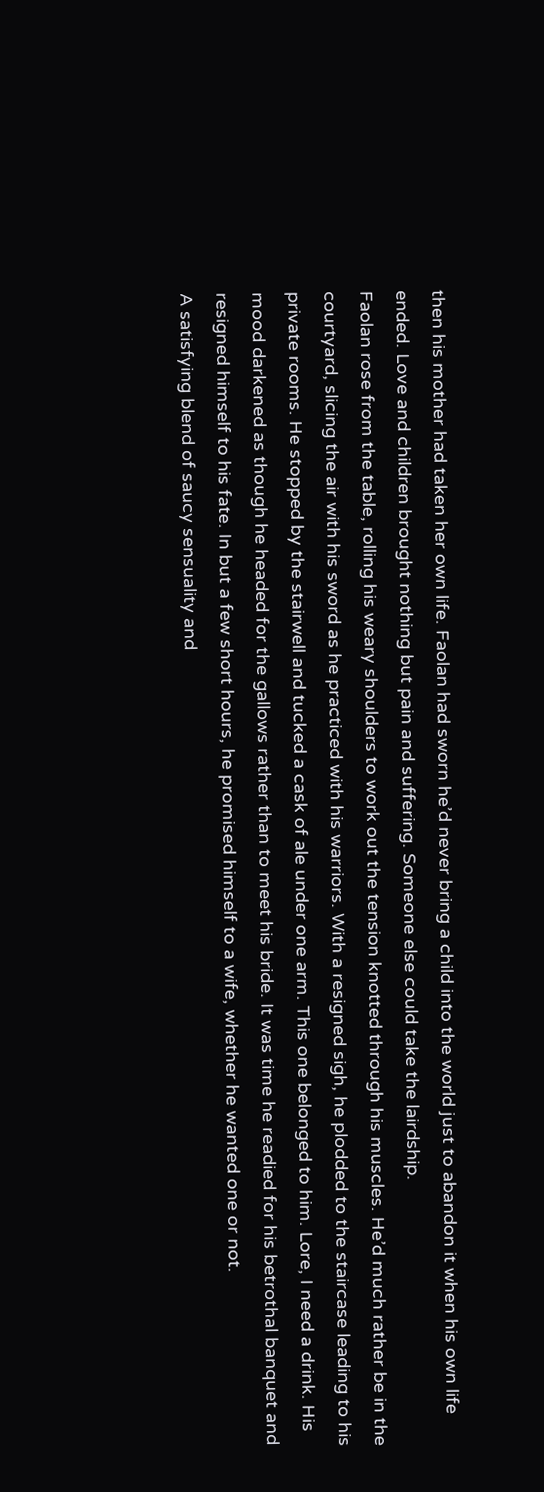then his mother had taken her own life. Faolan had sworn he’d never bring a child into the world just to abandon it when his own life ended. Love and children brought nothing but pain and suffering. Someone else could take the lairdship.
Faolan rose from the table, rolling his weary shoulders to work out the tension knotted through his muscles. He’d much rather be in the courtyard, slicing the air with his sword as he practiced with his warriors. With a resigned sigh, he plodded to the staircase leading to his private rooms. He stopped by the stairwell and tucked a cask of ale under one arm. This one belonged to him. Lore, I need a drink. His mood darkened as though he headed for the gallows rather than to meet his bride. It was time he readied for his betrothal banquet and resigned himself to his fate. In but a few short hours, he promised himself to a wife, whether he wanted one or not.
A satisfying blend of saucy sensuality and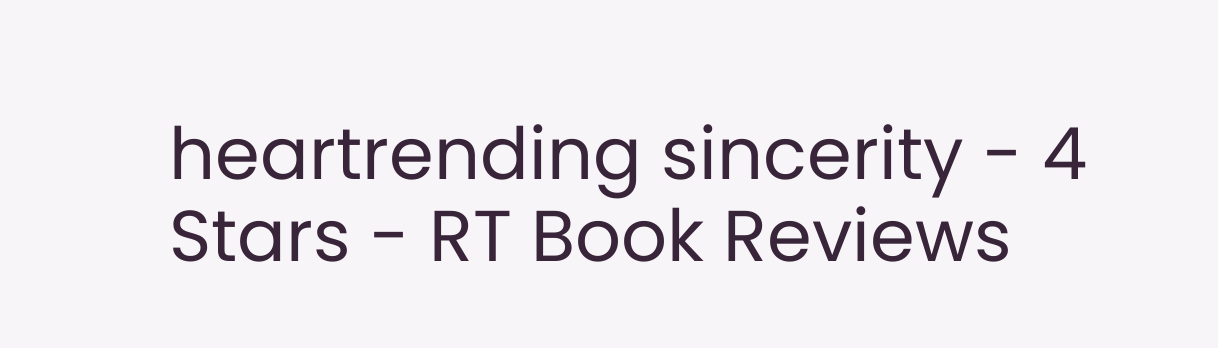heartrending sincerity - 4 Stars - RT Book Reviews